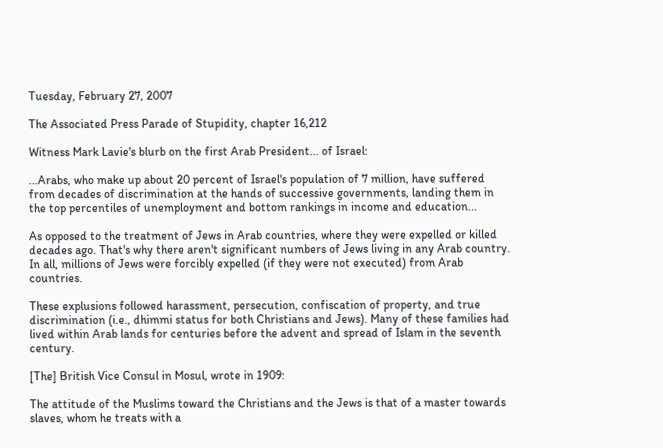Tuesday, February 27, 2007

The Associated Press Parade of Stupidity, chapter 16,212

Witness Mark Lavie's blurb on the first Arab President... of Israel:

...Arabs, who make up about 20 percent of Israel's population of 7 million, have suffered from decades of discrimination at the hands of successive governments, landing them in the top percentiles of unemployment and bottom rankings in income and education...

As opposed to the treatment of Jews in Arab countries, where they were expelled or killed decades ago. That's why there aren't significant numbers of Jews living in any Arab country. In all, millions of Jews were forcibly expelled (if they were not executed) from Arab countries.

These explusions followed harassment, persecution, confiscation of property, and true discrimination (i.e., dhimmi status for both Christians and Jews). Many of these families had lived within Arab lands for centuries before the advent and spread of Islam in the seventh century.

[The] British Vice Consul in Mosul, wrote in 1909:

The attitude of the Muslims toward the Christians and the Jews is that of a master towards slaves, whom he treats with a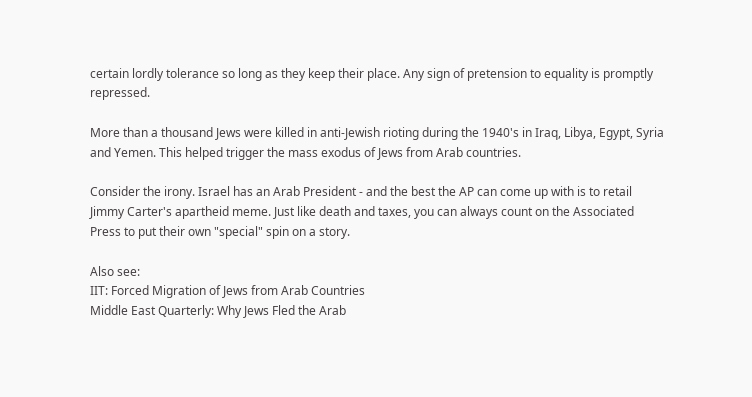certain lordly tolerance so long as they keep their place. Any sign of pretension to equality is promptly repressed.

More than a thousand Jews were killed in anti-Jewish rioting during the 1940's in Iraq, Libya, Egypt, Syria and Yemen. This helped trigger the mass exodus of Jews from Arab countries.

Consider the irony. Israel has an Arab President - and the best the AP can come up with is to retail Jimmy Carter's apartheid meme. Just like death and taxes, you can always count on the Associated Press to put their own "special" spin on a story.

Also see:
IIT: Forced Migration of Jews from Arab Countries
Middle East Quarterly: Why Jews Fled the Arab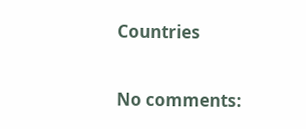Countries

No comments: